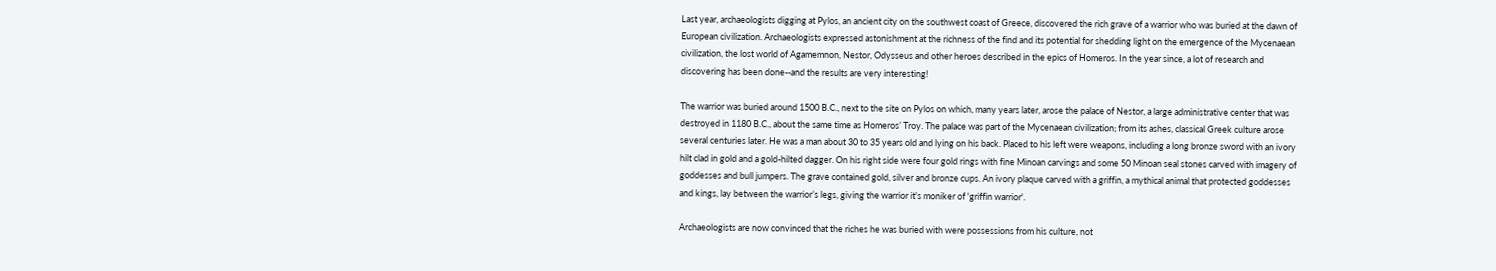Last year, archaeologists digging at Pylos, an ancient city on the southwest coast of Greece, discovered the rich grave of a warrior who was buried at the dawn of European civilization. Archaeologists expressed astonishment at the richness of the find and its potential for shedding light on the emergence of the Mycenaean civilization, the lost world of Agamemnon, Nestor, Odysseus and other heroes described in the epics of Homeros. In the year since, a lot of research and discovering has been done--and the results are very interesting!

The warrior was buried around 1500 B.C., next to the site on Pylos on which, many years later, arose the palace of Nestor, a large administrative center that was destroyed in 1180 B.C., about the same time as Homeros’ Troy. The palace was part of the Mycenaean civilization; from its ashes, classical Greek culture arose several centuries later. He was a man about 30 to 35 years old and lying on his back. Placed to his left were weapons, including a long bronze sword with an ivory hilt clad in gold and a gold-hilted dagger. On his right side were four gold rings with fine Minoan carvings and some 50 Minoan seal stones carved with imagery of goddesses and bull jumpers. The grave contained gold, silver and bronze cups. An ivory plaque carved with a griffin, a mythical animal that protected goddesses and kings, lay between the warrior’s legs, giving the warrior it's moniker of 'griffin warrior'.

Archaeologists are now convinced that the riches he was buried with were possessions from his culture, not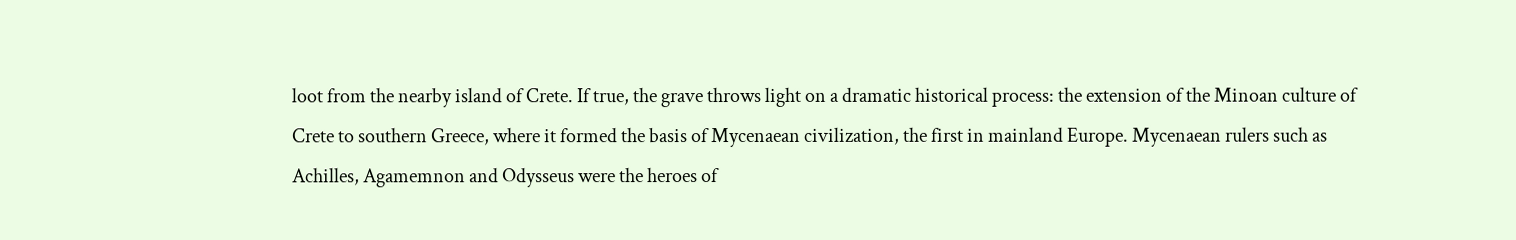loot from the nearby island of Crete. If true, the grave throws light on a dramatic historical process: the extension of the Minoan culture of Crete to southern Greece, where it formed the basis of Mycenaean civilization, the first in mainland Europe. Mycenaean rulers such as Achilles, Agamemnon and Odysseus were the heroes of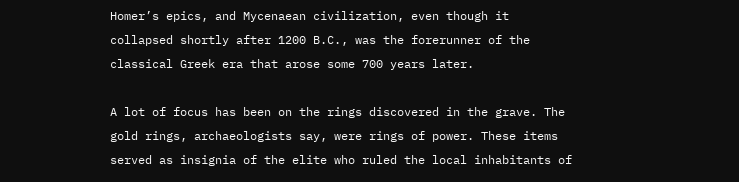Homer’s epics, and Mycenaean civilization, even though it collapsed shortly after 1200 B.C., was the forerunner of the classical Greek era that arose some 700 years later.

A lot of focus has been on the rings discovered in the grave. The gold rings, archaeologists say, were rings of power. These items served as insignia of the elite who ruled the local inhabitants of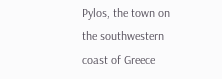Pylos, the town on the southwestern coast of Greece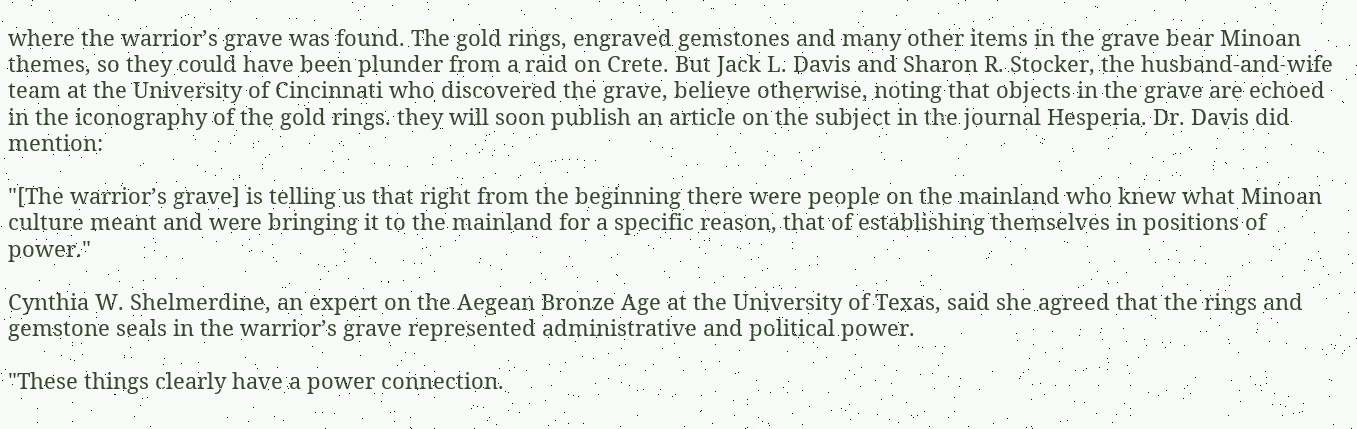where the warrior’s grave was found. The gold rings, engraved gemstones and many other items in the grave bear Minoan themes, so they could have been plunder from a raid on Crete. But Jack L. Davis and Sharon R. Stocker, the husband-and-wife team at the University of Cincinnati who discovered the grave, believe otherwise, noting that objects in the grave are echoed in the iconography of the gold rings. they will soon publish an article on the subject in the journal Hesperia. Dr. Davis did mention:

"[The warrior’s grave] is telling us that right from the beginning there were people on the mainland who knew what Minoan culture meant and were bringing it to the mainland for a specific reason, that of establishing themselves in positions of power."

Cynthia W. Shelmerdine, an expert on the Aegean Bronze Age at the University of Texas, said she agreed that the rings and gemstone seals in the warrior’s grave represented administrative and political power.

"These things clearly have a power connection.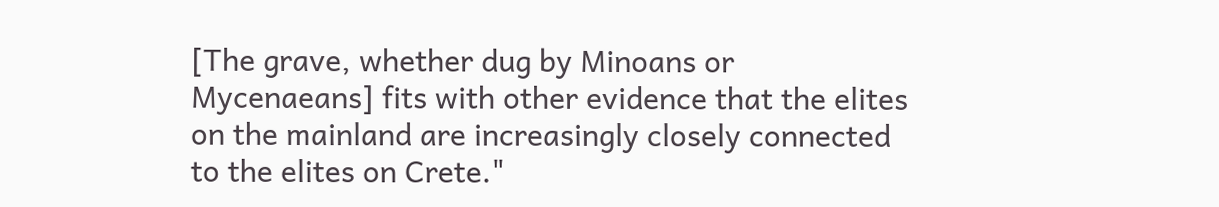[The grave, whether dug by Minoans or Mycenaeans] fits with other evidence that the elites on the mainland are increasingly closely connected to the elites on Crete."